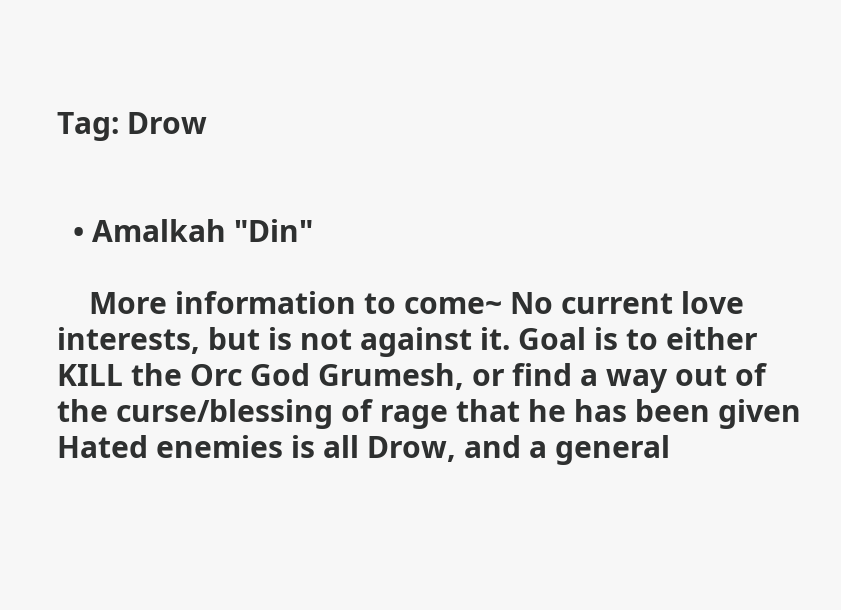Tag: Drow


  • Amalkah "Din"

    More information to come~ No current love interests, but is not against it. Goal is to either KILL the Orc God Grumesh, or find a way out of the curse/blessing of rage that he has been given Hated enemies is all Drow, and a general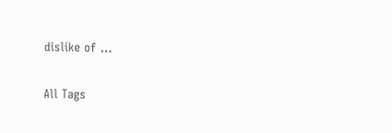dislike of …

All Tags